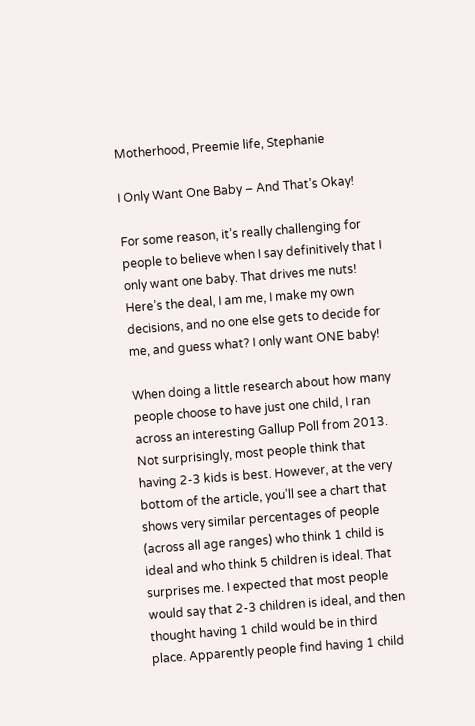Motherhood, Preemie life, Stephanie

I Only Want One Baby – And That’s Okay!

For some reason, it’s really challenging for people to believe when I say definitively that I only want one baby. That drives me nuts! Here’s the deal, I am me, I make my own decisions, and no one else gets to decide for me, and guess what? I only want ONE baby!

When doing a little research about how many people choose to have just one child, I ran across an interesting Gallup Poll from 2013. Not surprisingly, most people think that having 2-3 kids is best. However, at the very bottom of the article, you’ll see a chart that shows very similar percentages of people (across all age ranges) who think 1 child is ideal and who think 5 children is ideal. That surprises me. I expected that most people would say that 2-3 children is ideal, and then thought having 1 child would be in third place. Apparently people find having 1 child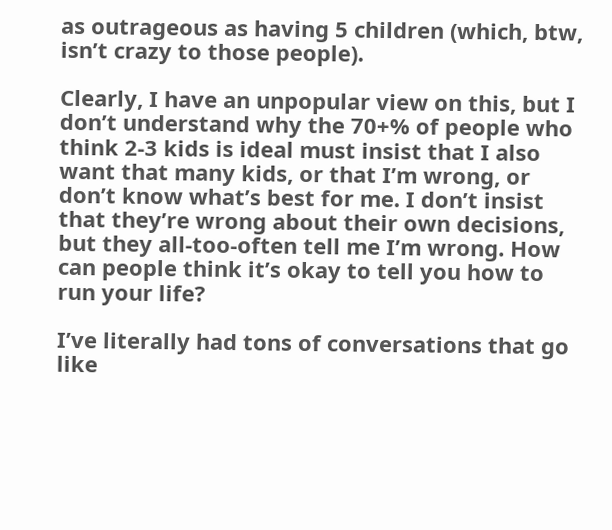as outrageous as having 5 children (which, btw, isn’t crazy to those people).

Clearly, I have an unpopular view on this, but I don’t understand why the 70+% of people who think 2-3 kids is ideal must insist that I also want that many kids, or that I’m wrong, or don’t know what’s best for me. I don’t insist that they’re wrong about their own decisions, but they all-too-often tell me I’m wrong. How can people think it’s okay to tell you how to run your life?

I’ve literally had tons of conversations that go like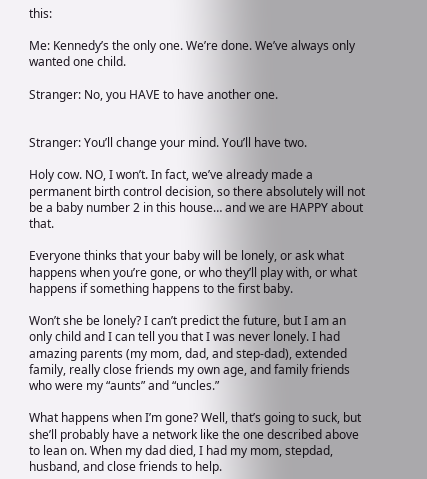this:

Me: Kennedy’s the only one. We’re done. We’ve always only wanted one child.

Stranger: No, you HAVE to have another one.


Stranger: You’ll change your mind. You’ll have two.

Holy cow. NO, I won’t. In fact, we’ve already made a permanent birth control decision, so there absolutely will not be a baby number 2 in this house… and we are HAPPY about that.

Everyone thinks that your baby will be lonely, or ask what happens when you’re gone, or who they’ll play with, or what happens if something happens to the first baby.

Won’t she be lonely? I can’t predict the future, but I am an only child and I can tell you that I was never lonely. I had amazing parents (my mom, dad, and step-dad), extended family, really close friends my own age, and family friends who were my “aunts” and “uncles.”

What happens when I’m gone? Well, that’s going to suck, but she’ll probably have a network like the one described above to lean on. When my dad died, I had my mom, stepdad, husband, and close friends to help.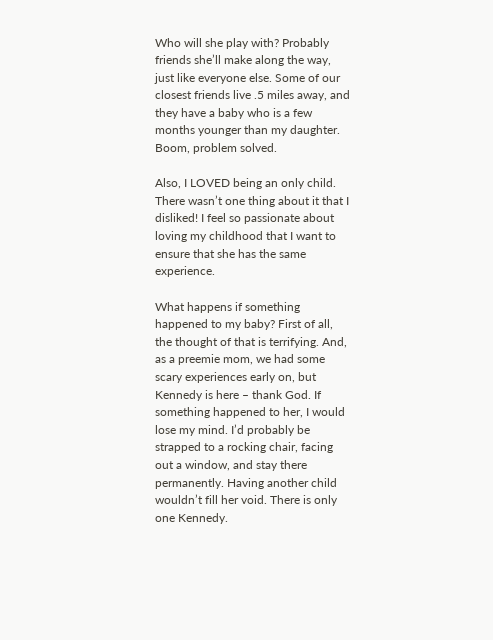Who will she play with? Probably friends she’ll make along the way, just like everyone else. Some of our closest friends live .5 miles away, and they have a baby who is a few months younger than my daughter. Boom, problem solved.

Also, I LOVED being an only child. There wasn’t one thing about it that I disliked! I feel so passionate about loving my childhood that I want to ensure that she has the same experience.

What happens if something happened to my baby? First of all, the thought of that is terrifying. And, as a preemie mom, we had some scary experiences early on, but Kennedy is here – thank God. If something happened to her, I would lose my mind. I’d probably be strapped to a rocking chair, facing out a window, and stay there permanently. Having another child wouldn’t fill her void. There is only one Kennedy.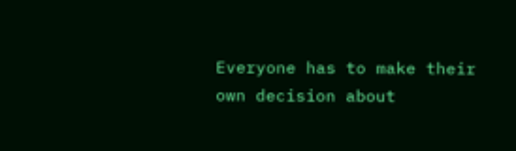Everyone has to make their own decision about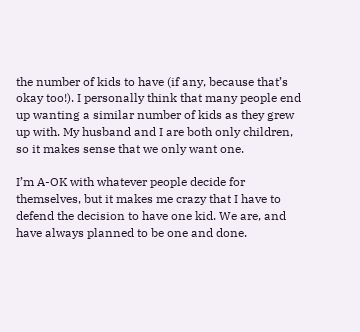the number of kids to have (if any, because that’s okay too!). I personally think that many people end up wanting a similar number of kids as they grew up with. My husband and I are both only children, so it makes sense that we only want one.

I’m A-OK with whatever people decide for themselves, but it makes me crazy that I have to defend the decision to have one kid. We are, and have always planned to be one and done.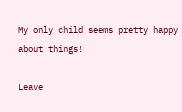My only child seems pretty happy about things!

Leave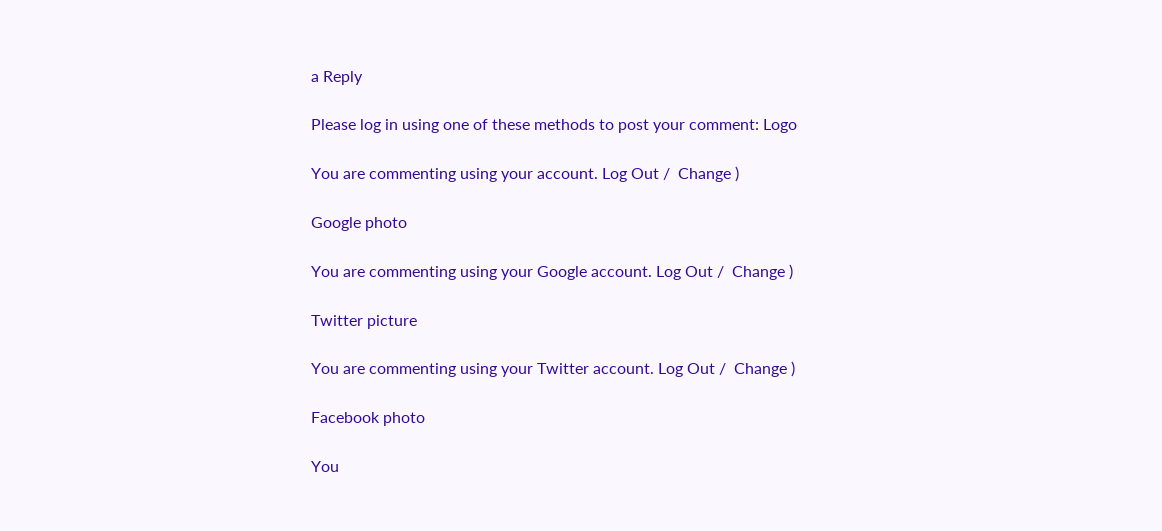a Reply

Please log in using one of these methods to post your comment: Logo

You are commenting using your account. Log Out /  Change )

Google photo

You are commenting using your Google account. Log Out /  Change )

Twitter picture

You are commenting using your Twitter account. Log Out /  Change )

Facebook photo

You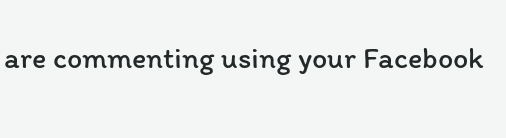are commenting using your Facebook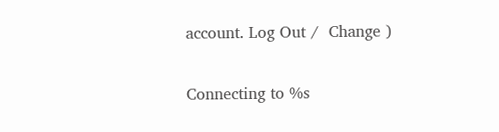account. Log Out /  Change )

Connecting to %s